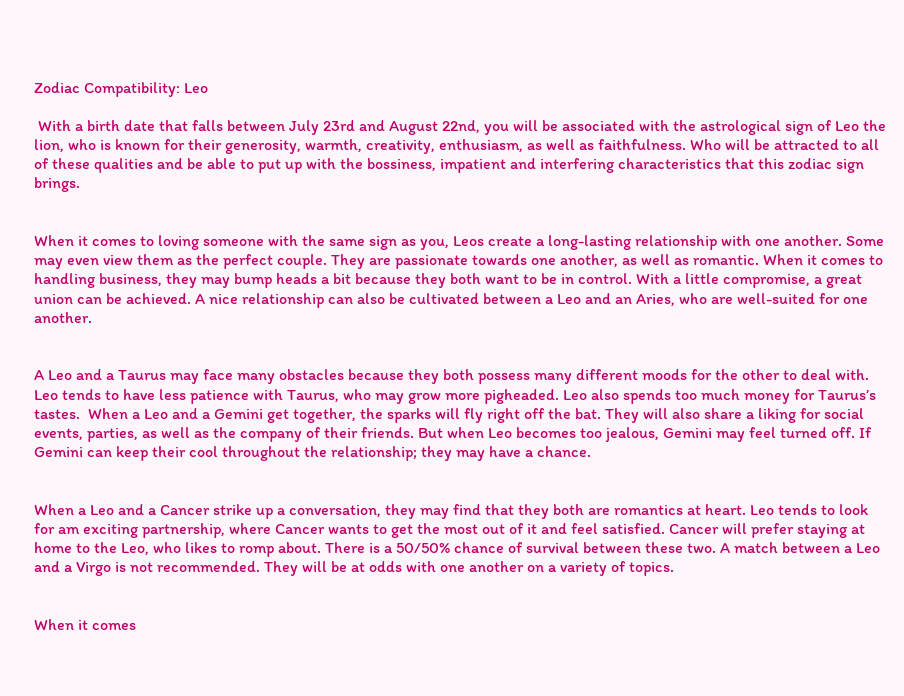Zodiac Compatibility: Leo

 With a birth date that falls between July 23rd and August 22nd, you will be associated with the astrological sign of Leo the lion, who is known for their generosity, warmth, creativity, enthusiasm, as well as faithfulness. Who will be attracted to all of these qualities and be able to put up with the bossiness, impatient and interfering characteristics that this zodiac sign brings.


When it comes to loving someone with the same sign as you, Leos create a long-lasting relationship with one another. Some may even view them as the perfect couple. They are passionate towards one another, as well as romantic. When it comes to handling business, they may bump heads a bit because they both want to be in control. With a little compromise, a great union can be achieved. A nice relationship can also be cultivated between a Leo and an Aries, who are well-suited for one another.


A Leo and a Taurus may face many obstacles because they both possess many different moods for the other to deal with. Leo tends to have less patience with Taurus, who may grow more pigheaded. Leo also spends too much money for Taurus’s tastes.  When a Leo and a Gemini get together, the sparks will fly right off the bat. They will also share a liking for social events, parties, as well as the company of their friends. But when Leo becomes too jealous, Gemini may feel turned off. If Gemini can keep their cool throughout the relationship; they may have a chance.


When a Leo and a Cancer strike up a conversation, they may find that they both are romantics at heart. Leo tends to look for am exciting partnership, where Cancer wants to get the most out of it and feel satisfied. Cancer will prefer staying at home to the Leo, who likes to romp about. There is a 50/50% chance of survival between these two. A match between a Leo and a Virgo is not recommended. They will be at odds with one another on a variety of topics.


When it comes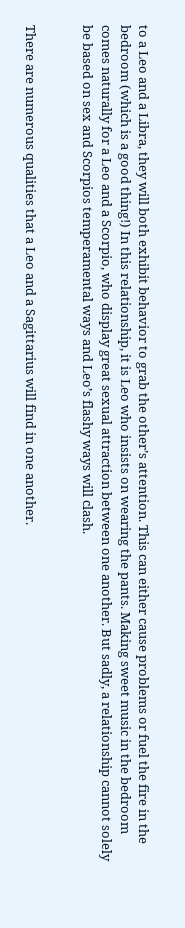to a Leo and a Libra, they will both exhibit behavior to grab the other’s attention. This can either cause problems or fuel the fire in the bedroom (which is a good thing!) In this relationship, it is Leo who insists on wearing the pants. Making sweet music in the bedroom comes naturally for a Leo and a Scorpio, who display great sexual attraction between one another. But sadly, a relationship cannot solely be based on sex and Scorpios temperamental ways and Leo’s flashy ways will clash.


There are numerous qualities that a Leo and a Sagittarius will find in one another.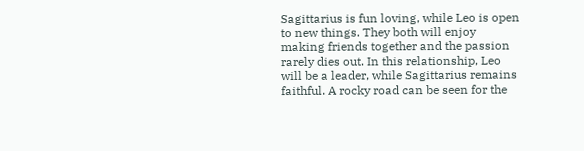Sagittarius is fun loving, while Leo is open to new things. They both will enjoy making friends together and the passion rarely dies out. In this relationship, Leo will be a leader, while Sagittarius remains faithful. A rocky road can be seen for the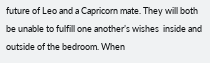future of Leo and a Capricorn mate. They will both be unable to fulfill one another’s wishes  inside and outside of the bedroom. When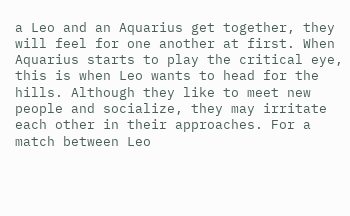a Leo and an Aquarius get together, they will feel for one another at first. When Aquarius starts to play the critical eye, this is when Leo wants to head for the hills. Although they like to meet new people and socialize, they may irritate each other in their approaches. For a match between Leo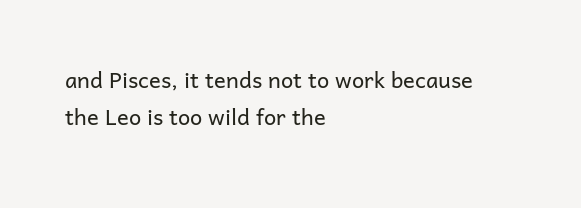and Pisces, it tends not to work because the Leo is too wild for the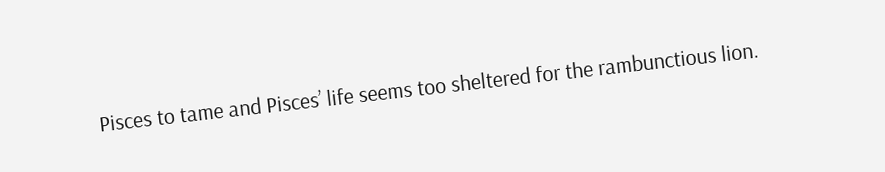Pisces to tame and Pisces’ life seems too sheltered for the rambunctious lion.